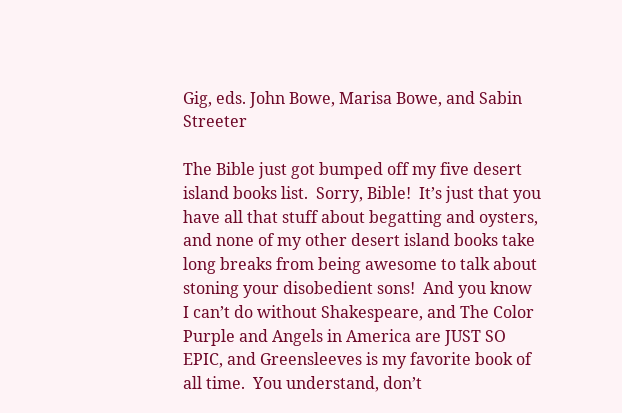Gig, eds. John Bowe, Marisa Bowe, and Sabin Streeter

The Bible just got bumped off my five desert island books list.  Sorry, Bible!  It’s just that you have all that stuff about begatting and oysters, and none of my other desert island books take long breaks from being awesome to talk about stoning your disobedient sons!  And you know I can’t do without Shakespeare, and The Color Purple and Angels in America are JUST SO EPIC, and Greensleeves is my favorite book of all time.  You understand, don’t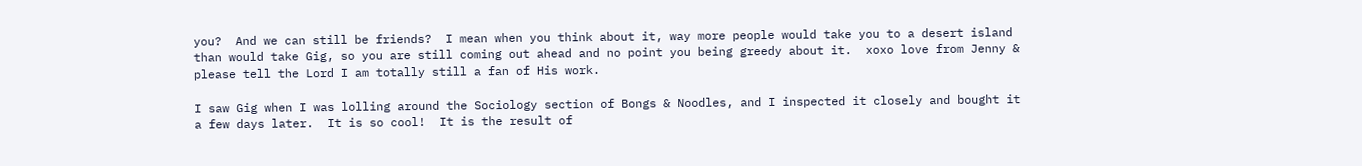you?  And we can still be friends?  I mean when you think about it, way more people would take you to a desert island than would take Gig, so you are still coming out ahead and no point you being greedy about it.  xoxo love from Jenny & please tell the Lord I am totally still a fan of His work.

I saw Gig when I was lolling around the Sociology section of Bongs & Noodles, and I inspected it closely and bought it a few days later.  It is so cool!  It is the result of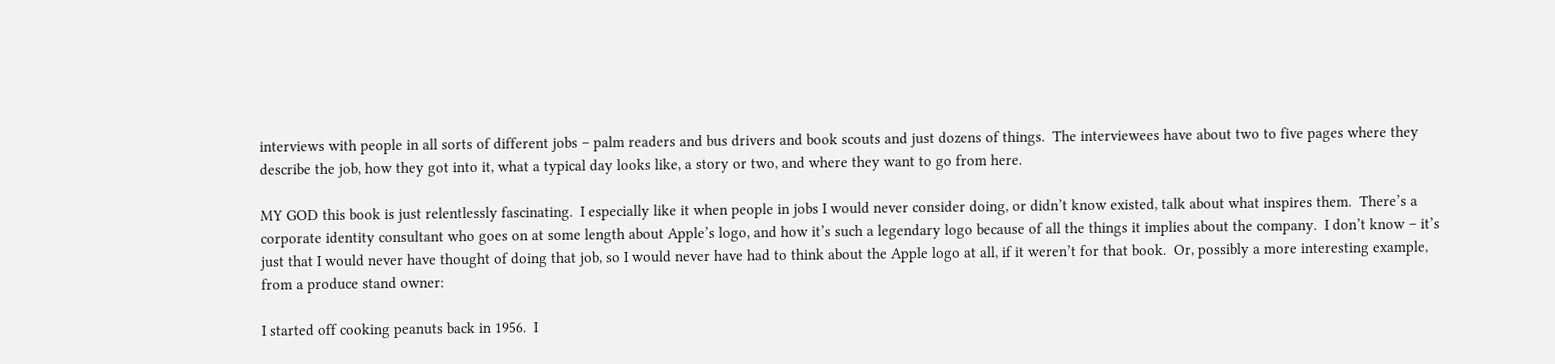interviews with people in all sorts of different jobs – palm readers and bus drivers and book scouts and just dozens of things.  The interviewees have about two to five pages where they describe the job, how they got into it, what a typical day looks like, a story or two, and where they want to go from here.

MY GOD this book is just relentlessly fascinating.  I especially like it when people in jobs I would never consider doing, or didn’t know existed, talk about what inspires them.  There’s a corporate identity consultant who goes on at some length about Apple’s logo, and how it’s such a legendary logo because of all the things it implies about the company.  I don’t know – it’s just that I would never have thought of doing that job, so I would never have had to think about the Apple logo at all, if it weren’t for that book.  Or, possibly a more interesting example, from a produce stand owner:

I started off cooking peanuts back in 1956.  I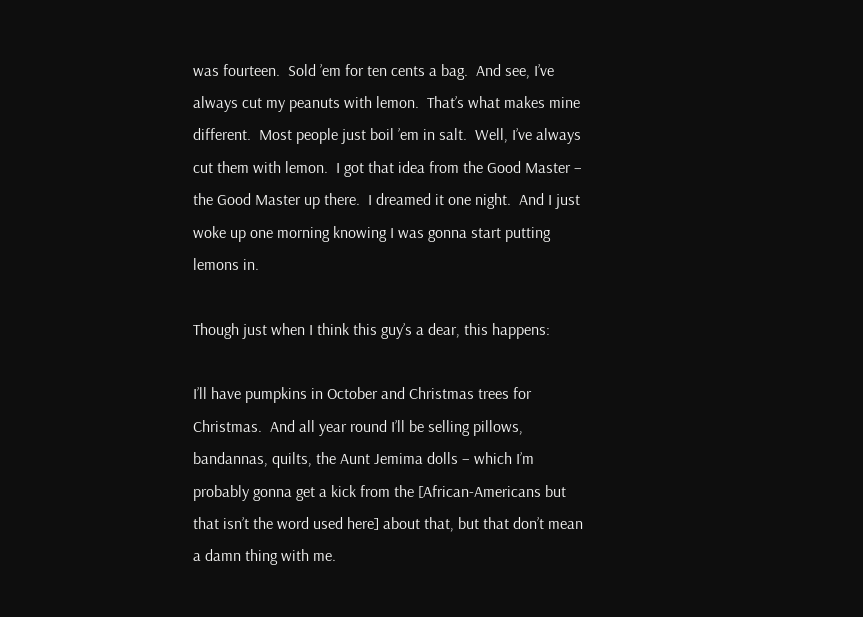was fourteen.  Sold ’em for ten cents a bag.  And see, I’ve always cut my peanuts with lemon.  That’s what makes mine different.  Most people just boil ’em in salt.  Well, I’ve always cut them with lemon.  I got that idea from the Good Master – the Good Master up there.  I dreamed it one night.  And I just woke up one morning knowing I was gonna start putting lemons in.

Though just when I think this guy’s a dear, this happens:

I’ll have pumpkins in October and Christmas trees for Christmas.  And all year round I’ll be selling pillows, bandannas, quilts, the Aunt Jemima dolls – which I’m probably gonna get a kick from the [African-Americans but that isn’t the word used here] about that, but that don’t mean a damn thing with me.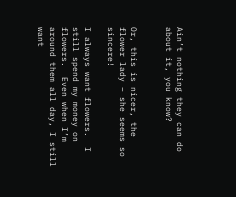Ain’t nothing they can do about it, you know?


Or, this is nicer, the flower lady – she seems so sincere!

I always want flowers.  I still spend my money on flowers.  Even when I’m around them all day, I still want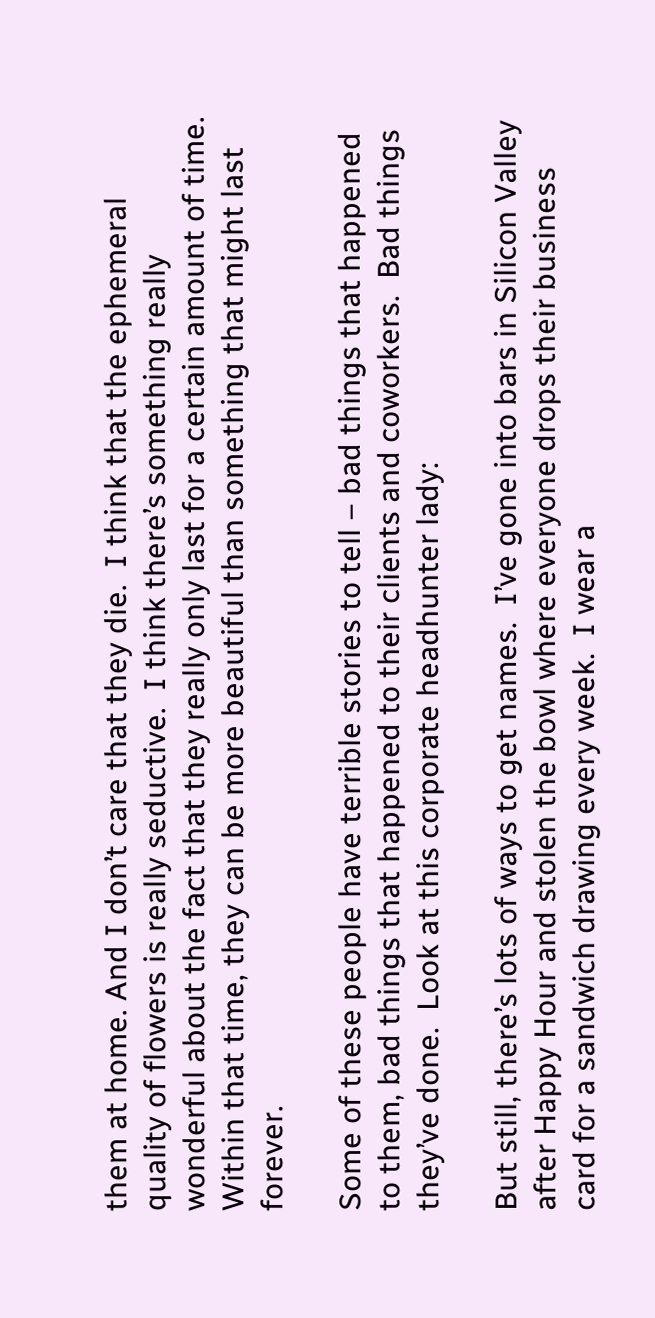them at home. And I don’t care that they die.  I think that the ephemeral quality of flowers is really seductive.  I think there’s something really wonderful about the fact that they really only last for a certain amount of time.  Within that time, they can be more beautiful than something that might last forever.

Some of these people have terrible stories to tell – bad things that happened to them, bad things that happened to their clients and coworkers.  Bad things they’ve done.  Look at this corporate headhunter lady:

But still, there’s lots of ways to get names.  I’ve gone into bars in Silicon Valley after Happy Hour and stolen the bowl where everyone drops their business card for a sandwich drawing every week.  I wear a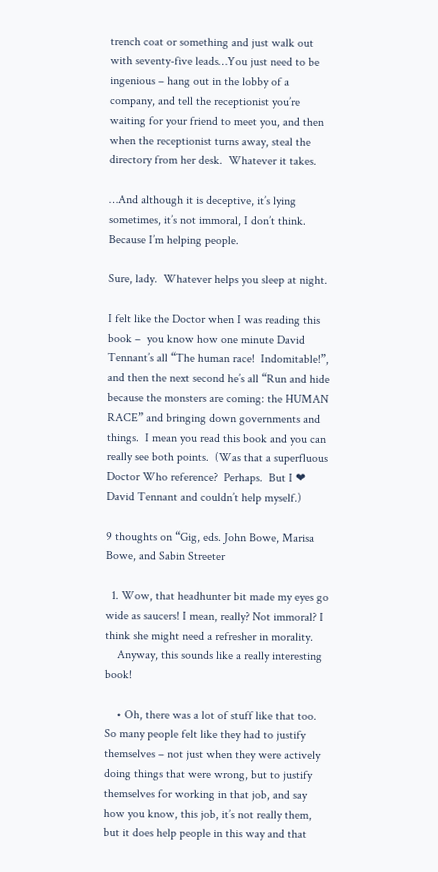trench coat or something and just walk out with seventy-five leads…You just need to be ingenious – hang out in the lobby of a company, and tell the receptionist you’re waiting for your friend to meet you, and then when the receptionist turns away, steal the directory from her desk.  Whatever it takes.

…And although it is deceptive, it’s lying sometimes, it’s not immoral, I don’t think.  Because I’m helping people.

Sure, lady.  Whatever helps you sleep at night.

I felt like the Doctor when I was reading this book –  you know how one minute David Tennant’s all “The human race!  Indomitable!”, and then the next second he’s all “Run and hide because the monsters are coming: the HUMAN RACE” and bringing down governments and things.  I mean you read this book and you can really see both points.  (Was that a superfluous Doctor Who reference?  Perhaps.  But I ❤ David Tennant and couldn’t help myself.)

9 thoughts on “Gig, eds. John Bowe, Marisa Bowe, and Sabin Streeter

  1. Wow, that headhunter bit made my eyes go wide as saucers! I mean, really? Not immoral? I think she might need a refresher in morality.
    Anyway, this sounds like a really interesting book!

    • Oh, there was a lot of stuff like that too. So many people felt like they had to justify themselves – not just when they were actively doing things that were wrong, but to justify themselves for working in that job, and say how you know, this job, it’s not really them, but it does help people in this way and that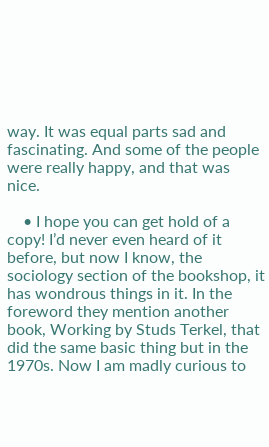way. It was equal parts sad and fascinating. And some of the people were really happy, and that was nice.

    • I hope you can get hold of a copy! I’d never even heard of it before, but now I know, the sociology section of the bookshop, it has wondrous things in it. In the foreword they mention another book, Working by Studs Terkel, that did the same basic thing but in the 1970s. Now I am madly curious to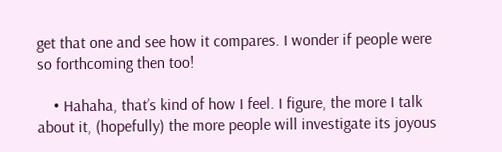get that one and see how it compares. I wonder if people were so forthcoming then too!

    • Hahaha, that’s kind of how I feel. I figure, the more I talk about it, (hopefully) the more people will investigate its joyous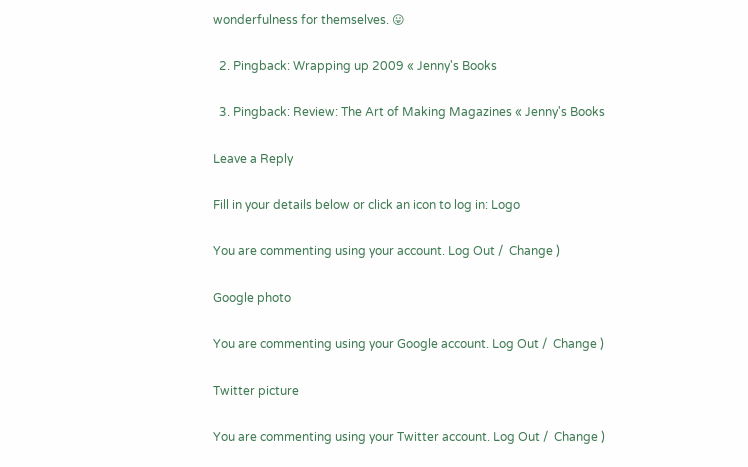wonderfulness for themselves. 😛

  2. Pingback: Wrapping up 2009 « Jenny's Books

  3. Pingback: Review: The Art of Making Magazines « Jenny's Books

Leave a Reply

Fill in your details below or click an icon to log in: Logo

You are commenting using your account. Log Out /  Change )

Google photo

You are commenting using your Google account. Log Out /  Change )

Twitter picture

You are commenting using your Twitter account. Log Out /  Change )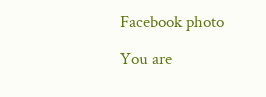Facebook photo

You are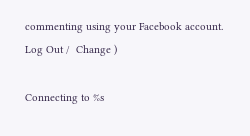commenting using your Facebook account. Log Out /  Change )

Connecting to %s